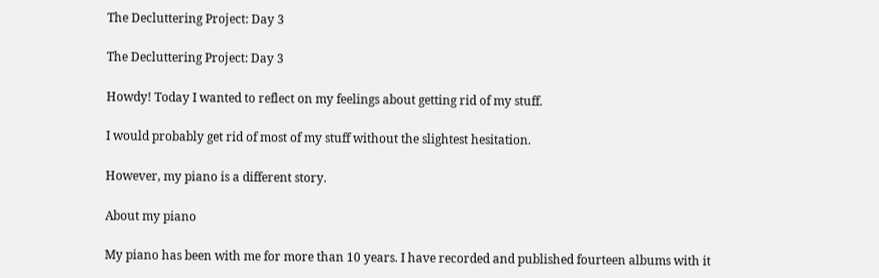The Decluttering Project: Day 3

The Decluttering Project: Day 3

Howdy! Today I wanted to reflect on my feelings about getting rid of my stuff.

I would probably get rid of most of my stuff without the slightest hesitation.

However, my piano is a different story.

About my piano

My piano has been with me for more than 10 years. I have recorded and published fourteen albums with it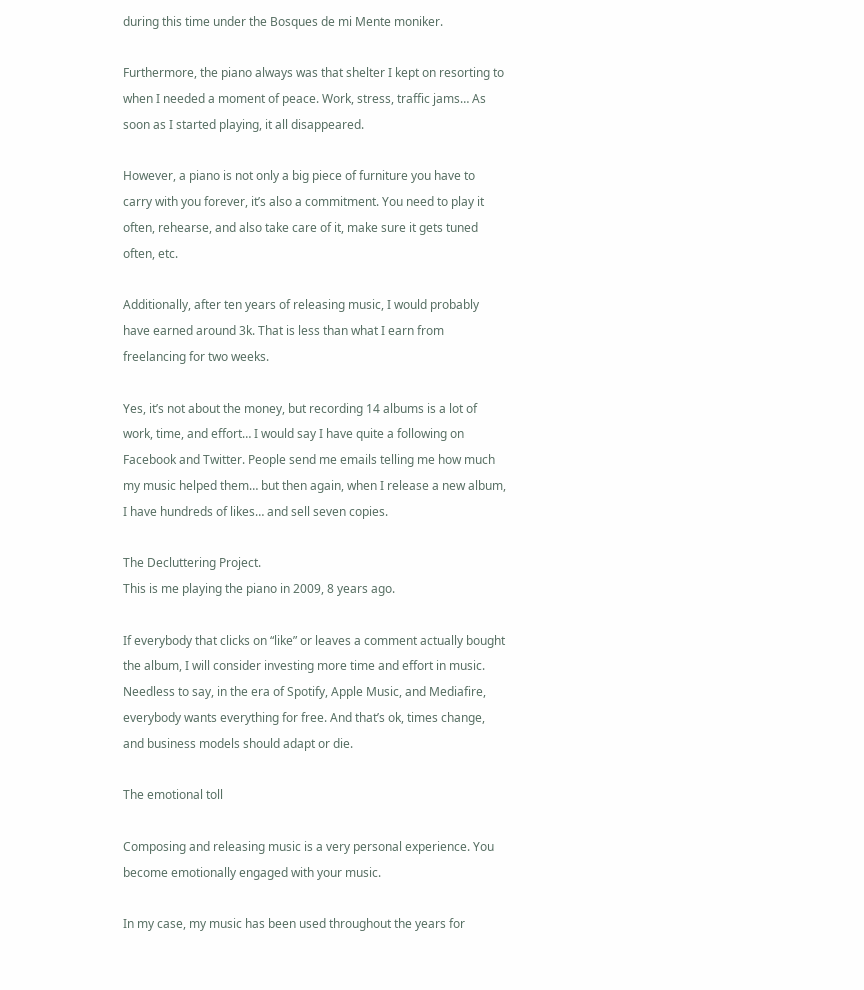during this time under the Bosques de mi Mente moniker.

Furthermore, the piano always was that shelter I kept on resorting to when I needed a moment of peace. Work, stress, traffic jams… As soon as I started playing, it all disappeared.

However, a piano is not only a big piece of furniture you have to carry with you forever, it’s also a commitment. You need to play it often, rehearse, and also take care of it, make sure it gets tuned often, etc.

Additionally, after ten years of releasing music, I would probably have earned around 3k. That is less than what I earn from freelancing for two weeks.

Yes, it’s not about the money, but recording 14 albums is a lot of work, time, and effort… I would say I have quite a following on Facebook and Twitter. People send me emails telling me how much my music helped them… but then again, when I release a new album, I have hundreds of likes… and sell seven copies.

The Decluttering Project.
This is me playing the piano in 2009, 8 years ago.

If everybody that clicks on “like” or leaves a comment actually bought the album, I will consider investing more time and effort in music. Needless to say, in the era of Spotify, Apple Music, and Mediafire, everybody wants everything for free. And that’s ok, times change, and business models should adapt or die.

The emotional toll

Composing and releasing music is a very personal experience. You become emotionally engaged with your music.

In my case, my music has been used throughout the years for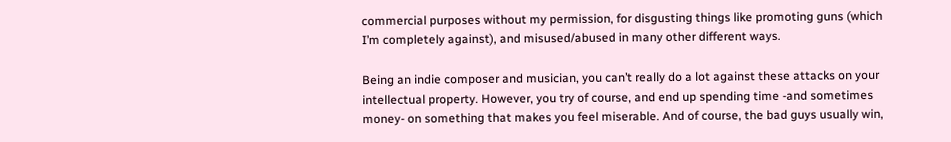commercial purposes without my permission, for disgusting things like promoting guns (which I’m completely against), and misused/abused in many other different ways.

Being an indie composer and musician, you can’t really do a lot against these attacks on your intellectual property. However, you try of course, and end up spending time -and sometimes money- on something that makes you feel miserable. And of course, the bad guys usually win,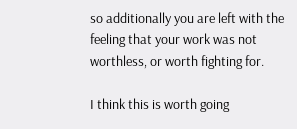so additionally you are left with the feeling that your work was not worthless, or worth fighting for.

I think this is worth going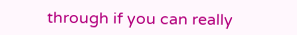through if you can really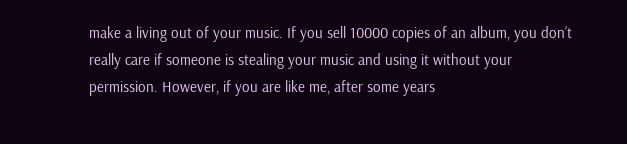make a living out of your music. If you sell 10000 copies of an album, you don’t really care if someone is stealing your music and using it without your permission. However, if you are like me, after some years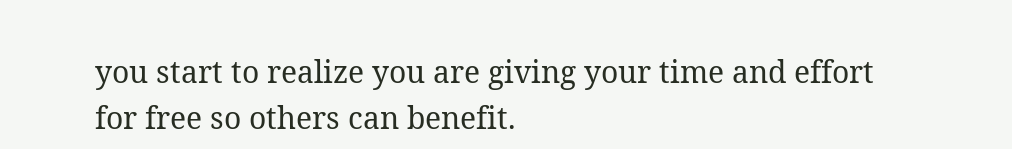you start to realize you are giving your time and effort for free so others can benefit.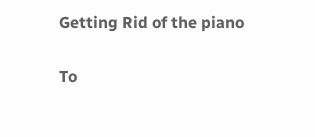Getting Rid of the piano

To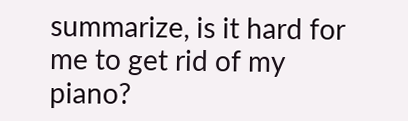summarize, is it hard for me to get rid of my piano?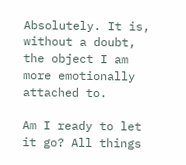Absolutely. It is, without a doubt, the object I am more emotionally attached to.

Am I ready to let it go? All things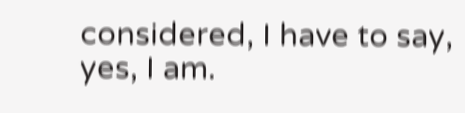considered, I have to say, yes, I am.